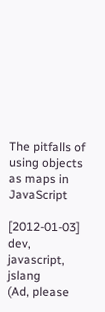The pitfalls of using objects as maps in JavaScript

[2012-01-03] dev, javascript, jslang
(Ad, please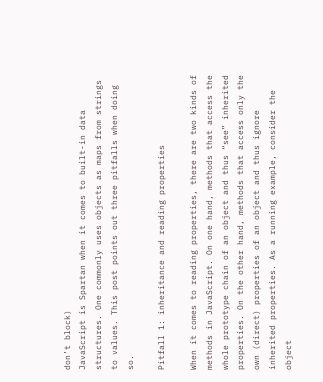don’t block)
JavaScript is Spartan when it comes to built-in data structures. One commonly uses objects as maps from strings to values. This post points out three pitfalls when doing so.

Pitfall 1: inheritance and reading properties

When it comes to reading properties, there are two kinds of methods in JavaScript. On one hand, methods that access the whole prototype chain of an object and thus “see” inherited properties. On the other hand, methods that access only the own (direct) properties of an object and thus ignore inherited properties. As a running example, consider the object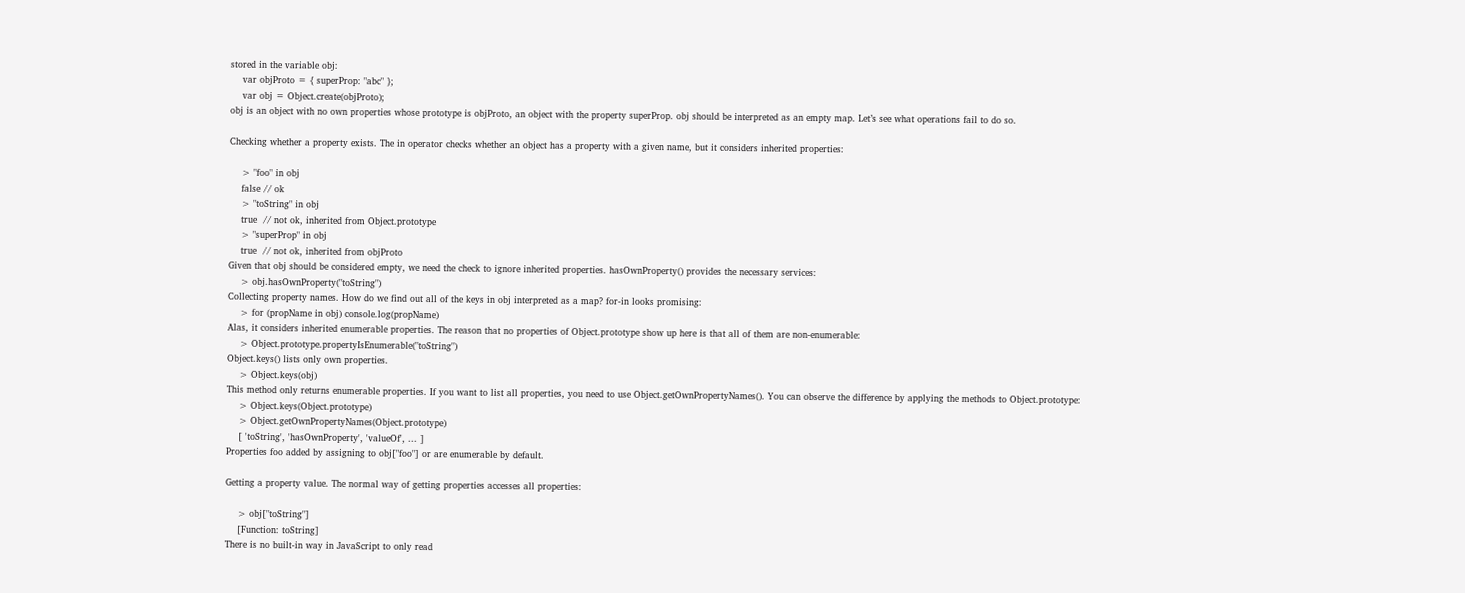stored in the variable obj:
    var objProto = { superProp: "abc" };
    var obj = Object.create(objProto);
obj is an object with no own properties whose prototype is objProto, an object with the property superProp. obj should be interpreted as an empty map. Let’s see what operations fail to do so.

Checking whether a property exists. The in operator checks whether an object has a property with a given name, but it considers inherited properties:

    > "foo" in obj
    false // ok
    > "toString" in obj
    true  // not ok, inherited from Object.prototype
    > "superProp" in obj
    true  // not ok, inherited from objProto
Given that obj should be considered empty, we need the check to ignore inherited properties. hasOwnProperty() provides the necessary services:
    > obj.hasOwnProperty("toString")
Collecting property names. How do we find out all of the keys in obj interpreted as a map? for-in looks promising:
    > for (propName in obj) console.log(propName)
Alas, it considers inherited enumerable properties. The reason that no properties of Object.prototype show up here is that all of them are non-enumerable:
    > Object.prototype.propertyIsEnumerable("toString")
Object.keys() lists only own properties.
    > Object.keys(obj)
This method only returns enumerable properties. If you want to list all properties, you need to use Object.getOwnPropertyNames(). You can observe the difference by applying the methods to Object.prototype:
    > Object.keys(Object.prototype)
    > Object.getOwnPropertyNames(Object.prototype)
    [ 'toString', 'hasOwnProperty', 'valueOf', ... ]
Properties foo added by assigning to obj["foo"] or are enumerable by default.

Getting a property value. The normal way of getting properties accesses all properties:

    > obj["toString"]
    [Function: toString]
There is no built-in way in JavaScript to only read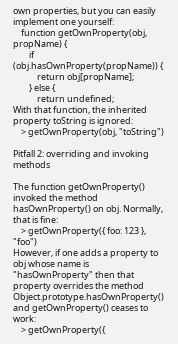own properties, but you can easily implement one yourself:
    function getOwnProperty(obj, propName) {
        if (obj.hasOwnProperty(propName)) {
            return obj[propName];
        } else {
            return undefined;
With that function, the inherited property toString is ignored:
    > getOwnProperty(obj, "toString")

Pitfall 2: overriding and invoking methods

The function getOwnProperty() invoked the method hasOwnProperty() on obj. Normally, that is fine:
    > getOwnProperty({ foo: 123 }, "foo")
However, if one adds a property to obj whose name is "hasOwnProperty" then that property overrides the method Object.prototype.hasOwnProperty() and getOwnProperty() ceases to work:
    > getOwnProperty({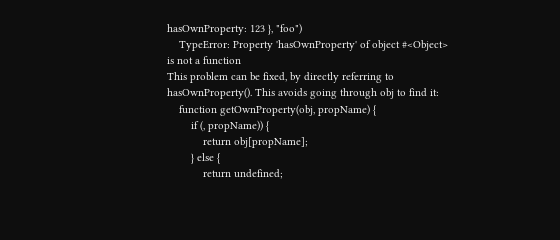hasOwnProperty: 123 }, "foo")
    TypeError: Property 'hasOwnProperty' of object #<Object> is not a function
This problem can be fixed, by directly referring to hasOwnProperty(). This avoids going through obj to find it:
    function getOwnProperty(obj, propName) {
        if (, propName)) {
            return obj[propName];
        } else {
            return undefined;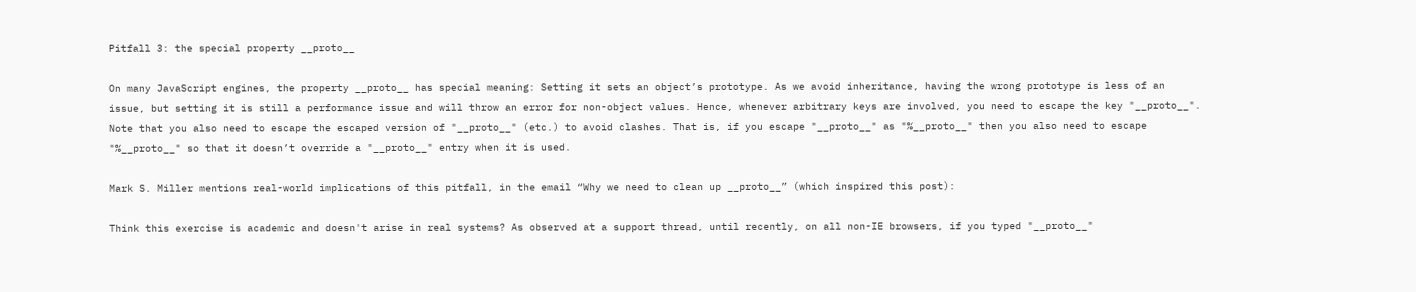Pitfall 3: the special property __proto__

On many JavaScript engines, the property __proto__ has special meaning: Setting it sets an object’s prototype. As we avoid inheritance, having the wrong prototype is less of an issue, but setting it is still a performance issue and will throw an error for non-object values. Hence, whenever arbitrary keys are involved, you need to escape the key "__proto__". Note that you also need to escape the escaped version of "__proto__" (etc.) to avoid clashes. That is, if you escape "__proto__" as "%__proto__" then you also need to escape "%__proto__" so that it doesn’t override a "__proto__" entry when it is used.

Mark S. Miller mentions real-world implications of this pitfall, in the email “Why we need to clean up __proto__” (which inspired this post):

Think this exercise is academic and doesn't arise in real systems? As observed at a support thread, until recently, on all non-IE browsers, if you typed "__proto__"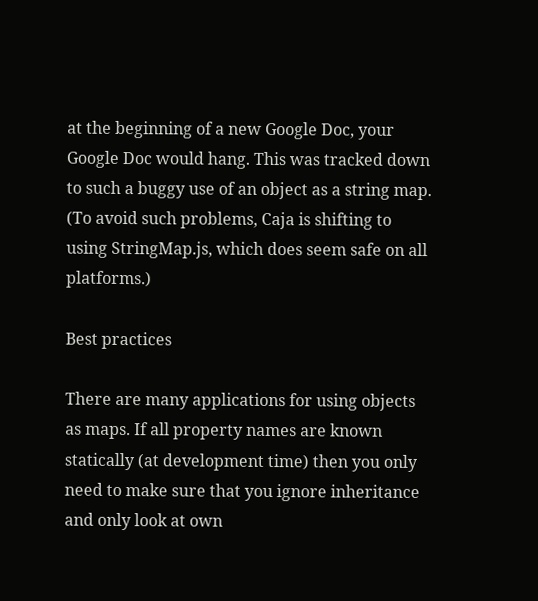at the beginning of a new Google Doc, your Google Doc would hang. This was tracked down to such a buggy use of an object as a string map. (To avoid such problems, Caja is shifting to using StringMap.js, which does seem safe on all platforms.)

Best practices

There are many applications for using objects as maps. If all property names are known statically (at development time) then you only need to make sure that you ignore inheritance and only look at own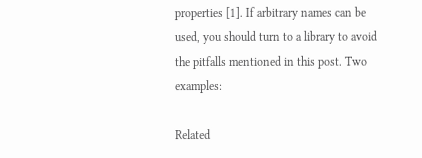properties [1]. If arbitrary names can be used, you should turn to a library to avoid the pitfalls mentioned in this post. Two examples:

Related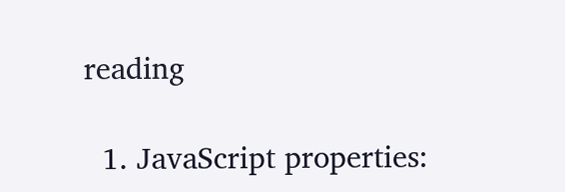reading

  1. JavaScript properties: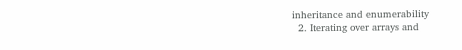inheritance and enumerability
  2. Iterating over arrays and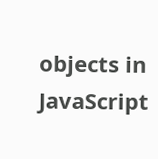objects in JavaScript